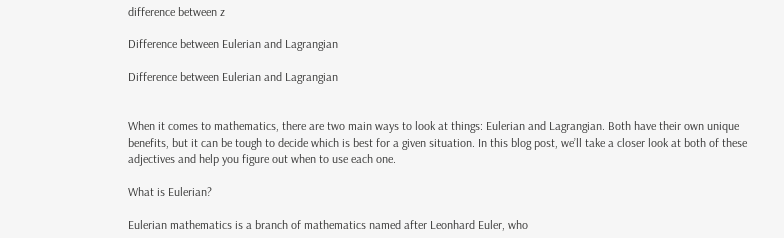difference between z

Difference between Eulerian and Lagrangian

Difference between Eulerian and Lagrangian


When it comes to mathematics, there are two main ways to look at things: Eulerian and Lagrangian. Both have their own unique benefits, but it can be tough to decide which is best for a given situation. In this blog post, we’ll take a closer look at both of these adjectives and help you figure out when to use each one.

What is Eulerian?

Eulerian mathematics is a branch of mathematics named after Leonhard Euler, who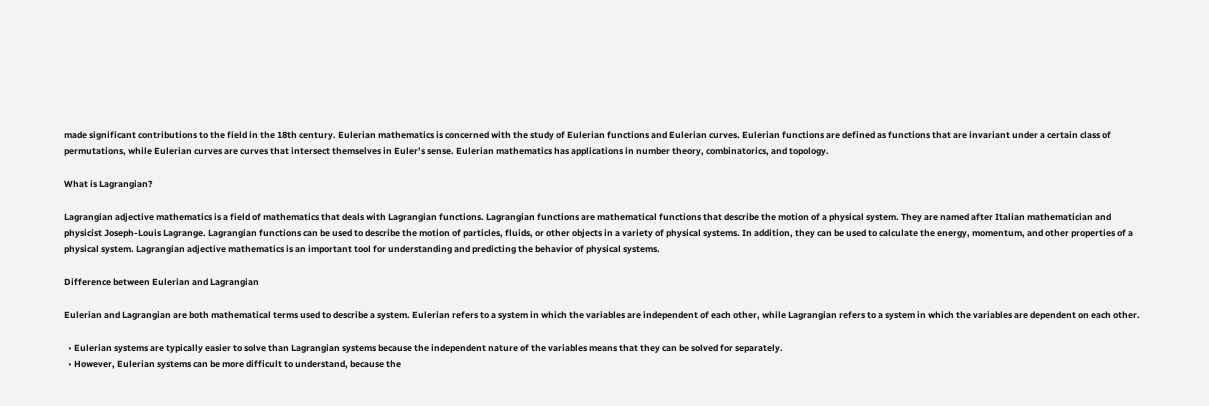made significant contributions to the field in the 18th century. Eulerian mathematics is concerned with the study of Eulerian functions and Eulerian curves. Eulerian functions are defined as functions that are invariant under a certain class of permutations, while Eulerian curves are curves that intersect themselves in Euler’s sense. Eulerian mathematics has applications in number theory, combinatorics, and topology.

What is Lagrangian?

Lagrangian adjective mathematics is a field of mathematics that deals with Lagrangian functions. Lagrangian functions are mathematical functions that describe the motion of a physical system. They are named after Italian mathematician and physicist Joseph-Louis Lagrange. Lagrangian functions can be used to describe the motion of particles, fluids, or other objects in a variety of physical systems. In addition, they can be used to calculate the energy, momentum, and other properties of a physical system. Lagrangian adjective mathematics is an important tool for understanding and predicting the behavior of physical systems.

Difference between Eulerian and Lagrangian

Eulerian and Lagrangian are both mathematical terms used to describe a system. Eulerian refers to a system in which the variables are independent of each other, while Lagrangian refers to a system in which the variables are dependent on each other.

  • Eulerian systems are typically easier to solve than Lagrangian systems because the independent nature of the variables means that they can be solved for separately.
  • However, Eulerian systems can be more difficult to understand, because the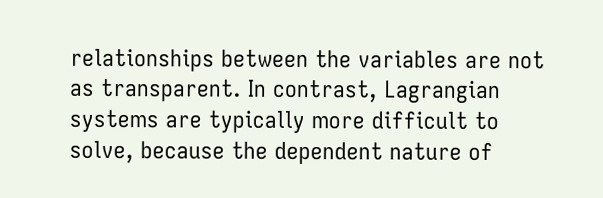relationships between the variables are not as transparent. In contrast, Lagrangian systems are typically more difficult to solve, because the dependent nature of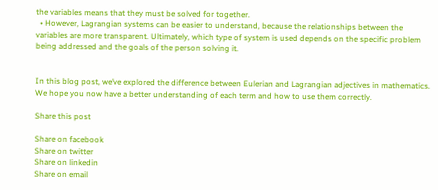the variables means that they must be solved for together.
  • However, Lagrangian systems can be easier to understand, because the relationships between the variables are more transparent. Ultimately, which type of system is used depends on the specific problem being addressed and the goals of the person solving it.


In this blog post, we’ve explored the difference between Eulerian and Lagrangian adjectives in mathematics. We hope you now have a better understanding of each term and how to use them correctly.

Share this post

Share on facebook
Share on twitter
Share on linkedin
Share on email